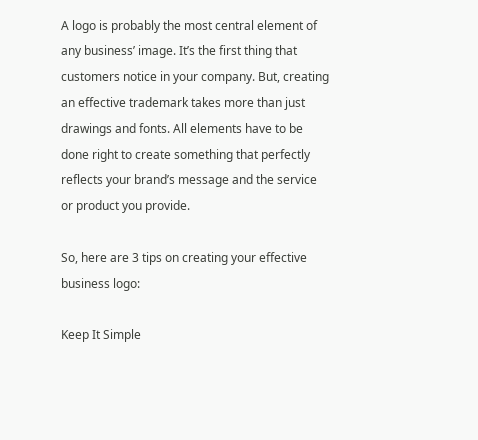A logo is probably the most central element of any business’ image. It’s the first thing that customers notice in your company. But, creating an effective trademark takes more than just drawings and fonts. All elements have to be done right to create something that perfectly reflects your brand’s message and the service or product you provide.

So, here are 3 tips on creating your effective business logo:

Keep It Simple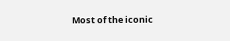Most of the iconic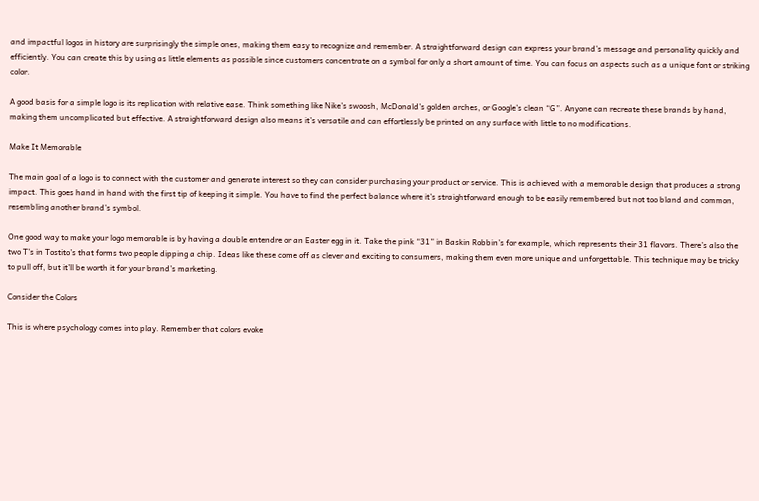and impactful logos in history are surprisingly the simple ones, making them easy to recognize and remember. A straightforward design can express your brand’s message and personality quickly and efficiently. You can create this by using as little elements as possible since customers concentrate on a symbol for only a short amount of time. You can focus on aspects such as a unique font or striking color.

A good basis for a simple logo is its replication with relative ease. Think something like Nike’s swoosh, McDonald’s golden arches, or Google’s clean “G”. Anyone can recreate these brands by hand, making them uncomplicated but effective. A straightforward design also means it’s versatile and can effortlessly be printed on any surface with little to no modifications.

Make It Memorable

The main goal of a logo is to connect with the customer and generate interest so they can consider purchasing your product or service. This is achieved with a memorable design that produces a strong impact. This goes hand in hand with the first tip of keeping it simple. You have to find the perfect balance where it’s straightforward enough to be easily remembered but not too bland and common, resembling another brand’s symbol.

One good way to make your logo memorable is by having a double entendre or an Easter egg in it. Take the pink “31” in Baskin Robbin’s for example, which represents their 31 flavors. There’s also the two T’s in Tostito’s that forms two people dipping a chip. Ideas like these come off as clever and exciting to consumers, making them even more unique and unforgettable. This technique may be tricky to pull off, but it’ll be worth it for your brand’s marketing.

Consider the Colors

This is where psychology comes into play. Remember that colors evoke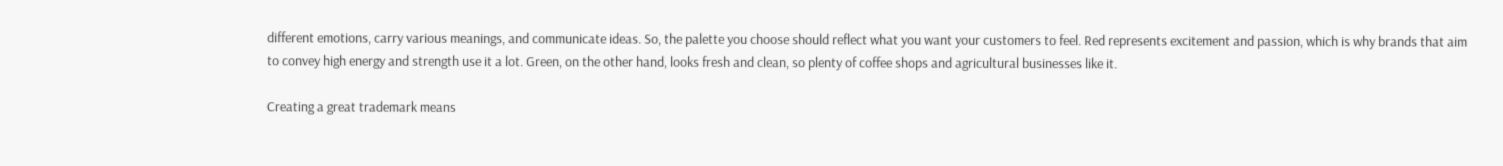different emotions, carry various meanings, and communicate ideas. So, the palette you choose should reflect what you want your customers to feel. Red represents excitement and passion, which is why brands that aim to convey high energy and strength use it a lot. Green, on the other hand, looks fresh and clean, so plenty of coffee shops and agricultural businesses like it.

Creating a great trademark means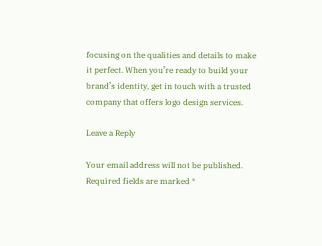focusing on the qualities and details to make it perfect. When you’re ready to build your brand’s identity, get in touch with a trusted company that offers logo design services.

Leave a Reply

Your email address will not be published. Required fields are marked *